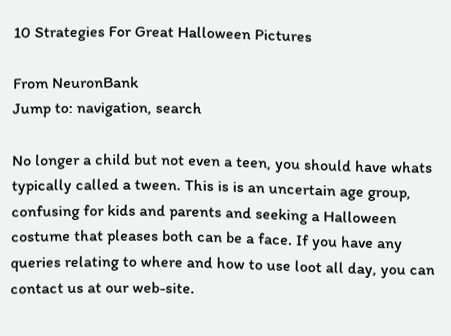10 Strategies For Great Halloween Pictures

From NeuronBank
Jump to: navigation, search

No longer a child but not even a teen, you should have whats typically called a tween. This is is an uncertain age group, confusing for kids and parents and seeking a Halloween costume that pleases both can be a face. If you have any queries relating to where and how to use loot all day, you can contact us at our web-site.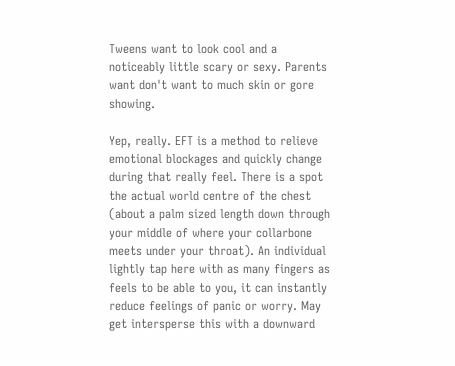Tweens want to look cool and a noticeably little scary or sexy. Parents want don't want to much skin or gore showing.

Yep, really. EFT is a method to relieve emotional blockages and quickly change during that really feel. There is a spot the actual world centre of the chest (about a palm sized length down through your middle of where your collarbone meets under your throat). An individual lightly tap here with as many fingers as feels to be able to you, it can instantly reduce feelings of panic or worry. May get intersperse this with a downward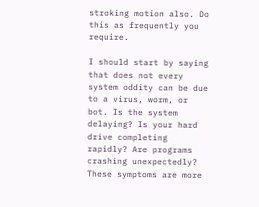stroking motion also. Do this as frequently you require.

I should start by saying that does not every system oddity can be due to a virus, worm, or bot. Is the system delaying? Is your hard drive completing rapidly? Are programs crashing unexpectedly? These symptoms are more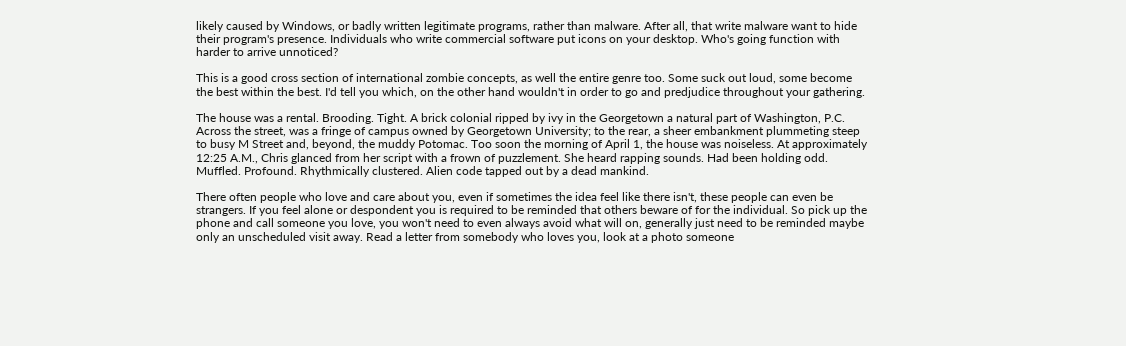likely caused by Windows, or badly written legitimate programs, rather than malware. After all, that write malware want to hide their program's presence. Individuals who write commercial software put icons on your desktop. Who's going function with harder to arrive unnoticed?

This is a good cross section of international zombie concepts, as well the entire genre too. Some suck out loud, some become the best within the best. I'd tell you which, on the other hand wouldn't in order to go and predjudice throughout your gathering.

The house was a rental. Brooding. Tight. A brick colonial ripped by ivy in the Georgetown a natural part of Washington, P.C. Across the street, was a fringe of campus owned by Georgetown University; to the rear, a sheer embankment plummeting steep to busy M Street and, beyond, the muddy Potomac. Too soon the morning of April 1, the house was noiseless. At approximately 12:25 A.M., Chris glanced from her script with a frown of puzzlement. She heard rapping sounds. Had been holding odd. Muffled. Profound. Rhythmically clustered. Alien code tapped out by a dead mankind.

There often people who love and care about you, even if sometimes the idea feel like there isn't, these people can even be strangers. If you feel alone or despondent you is required to be reminded that others beware of for the individual. So pick up the phone and call someone you love, you won't need to even always avoid what will on, generally just need to be reminded maybe only an unscheduled visit away. Read a letter from somebody who loves you, look at a photo someone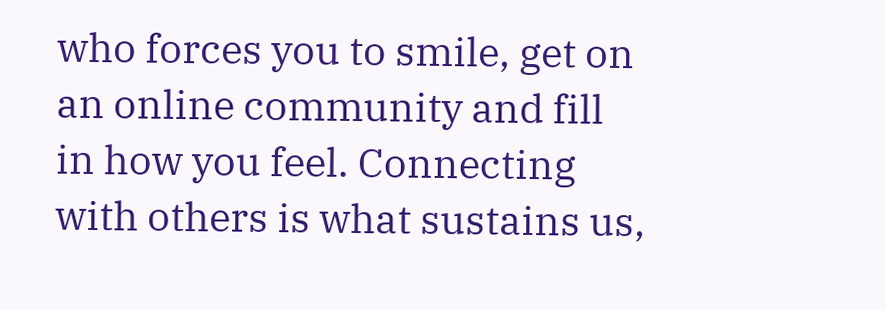who forces you to smile, get on an online community and fill in how you feel. Connecting with others is what sustains us,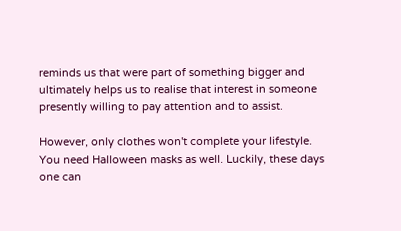reminds us that were part of something bigger and ultimately helps us to realise that interest in someone presently willing to pay attention and to assist.

However, only clothes won't complete your lifestyle. You need Halloween masks as well. Luckily, these days one can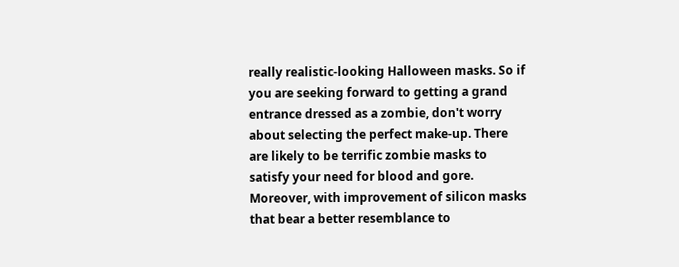really realistic-looking Halloween masks. So if you are seeking forward to getting a grand entrance dressed as a zombie, don't worry about selecting the perfect make-up. There are likely to be terrific zombie masks to satisfy your need for blood and gore. Moreover, with improvement of silicon masks that bear a better resemblance to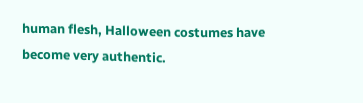human flesh, Halloween costumes have become very authentic.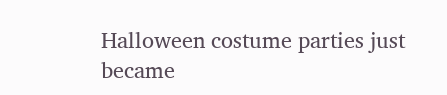Halloween costume parties just became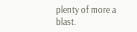plenty of more a blast.